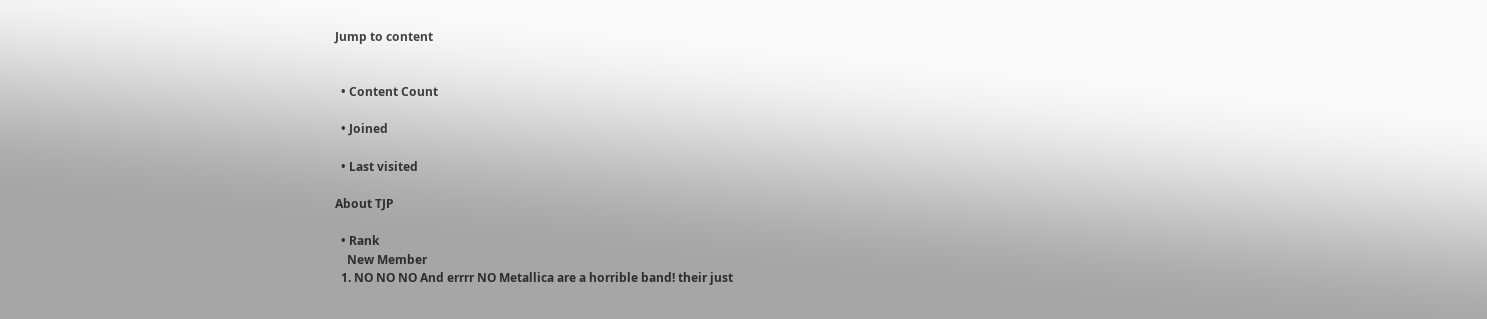Jump to content


  • Content Count

  • Joined

  • Last visited

About TJP

  • Rank
    New Member
  1. NO NO NO And errrr NO Metallica are a horrible band! their just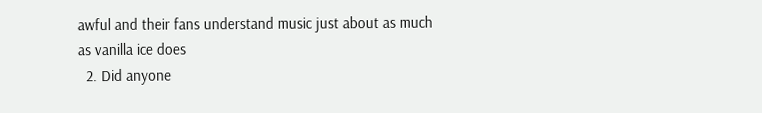awful and their fans understand music just about as much as vanilla ice does
  2. Did anyone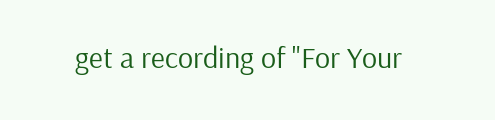get a recording of "For Your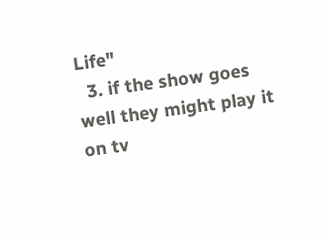Life"
  3. if the show goes well they might play it on tv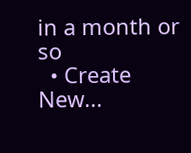in a month or so
  • Create New...